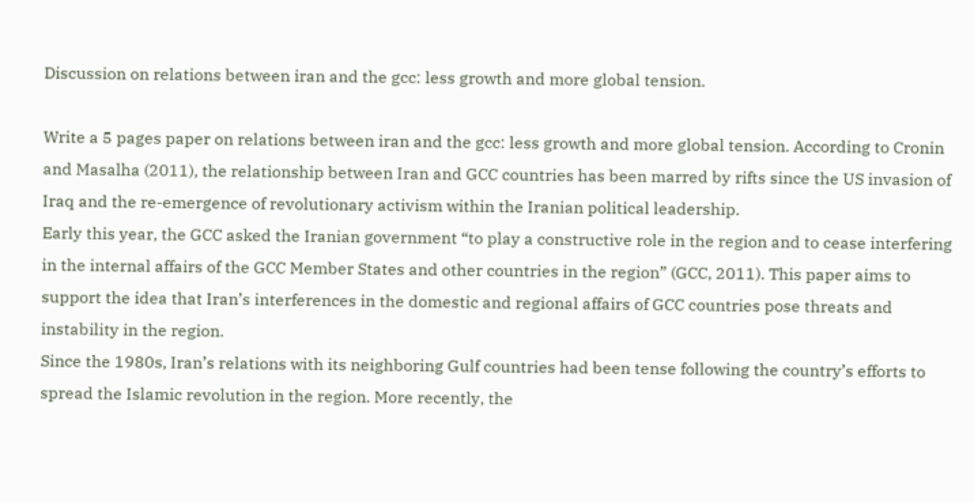Discussion on relations between iran and the gcc: less growth and more global tension.

Write a 5 pages paper on relations between iran and the gcc: less growth and more global tension. According to Cronin and Masalha (2011), the relationship between Iran and GCC countries has been marred by rifts since the US invasion of Iraq and the re-emergence of revolutionary activism within the Iranian political leadership.
Early this year, the GCC asked the Iranian government “to play a constructive role in the region and to cease interfering in the internal affairs of the GCC Member States and other countries in the region” (GCC, 2011). This paper aims to support the idea that Iran’s interferences in the domestic and regional affairs of GCC countries pose threats and instability in the region.
Since the 1980s, Iran’s relations with its neighboring Gulf countries had been tense following the country’s efforts to spread the Islamic revolution in the region. More recently, the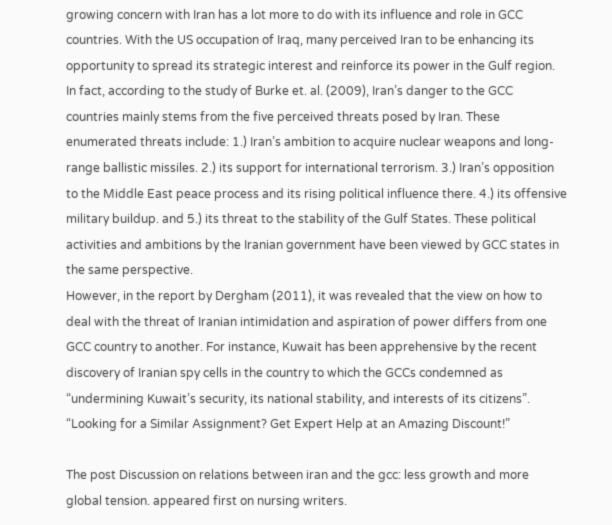growing concern with Iran has a lot more to do with its influence and role in GCC countries. With the US occupation of Iraq, many perceived Iran to be enhancing its opportunity to spread its strategic interest and reinforce its power in the Gulf region.
In fact, according to the study of Burke et. al. (2009), Iran’s danger to the GCC countries mainly stems from the five perceived threats posed by Iran. These enumerated threats include: 1.) Iran’s ambition to acquire nuclear weapons and long-range ballistic missiles. 2.) its support for international terrorism. 3.) Iran’s opposition to the Middle East peace process and its rising political influence there. 4.) its offensive military buildup. and 5.) its threat to the stability of the Gulf States. These political activities and ambitions by the Iranian government have been viewed by GCC states in the same perspective.
However, in the report by Dergham (2011), it was revealed that the view on how to deal with the threat of Iranian intimidation and aspiration of power differs from one GCC country to another. For instance, Kuwait has been apprehensive by the recent discovery of Iranian spy cells in the country to which the GCCs condemned as “undermining Kuwait’s security, its national stability, and interests of its citizens”.
“Looking for a Similar Assignment? Get Expert Help at an Amazing Discount!”

The post Discussion on relations between iran and the gcc: less growth and more global tension. appeared first on nursing writers.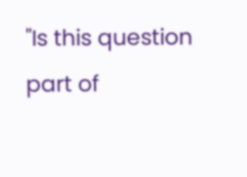"Is this question part of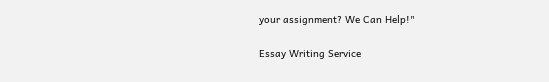your assignment? We Can Help!"

Essay Writing Service